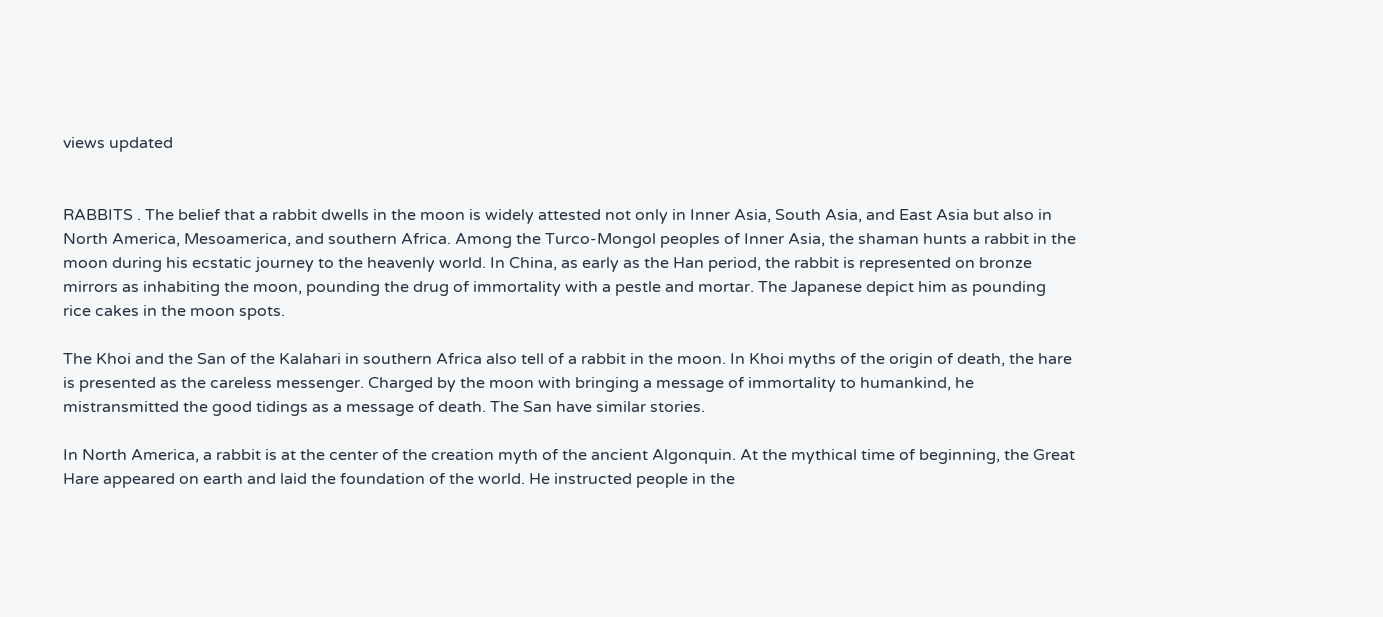views updated


RABBITS . The belief that a rabbit dwells in the moon is widely attested not only in Inner Asia, South Asia, and East Asia but also in North America, Mesoamerica, and southern Africa. Among the Turco-Mongol peoples of Inner Asia, the shaman hunts a rabbit in the moon during his ecstatic journey to the heavenly world. In China, as early as the Han period, the rabbit is represented on bronze mirrors as inhabiting the moon, pounding the drug of immortality with a pestle and mortar. The Japanese depict him as pounding rice cakes in the moon spots.

The Khoi and the San of the Kalahari in southern Africa also tell of a rabbit in the moon. In Khoi myths of the origin of death, the hare is presented as the careless messenger. Charged by the moon with bringing a message of immortality to humankind, he mistransmitted the good tidings as a message of death. The San have similar stories.

In North America, a rabbit is at the center of the creation myth of the ancient Algonquin. At the mythical time of beginning, the Great Hare appeared on earth and laid the foundation of the world. He instructed people in the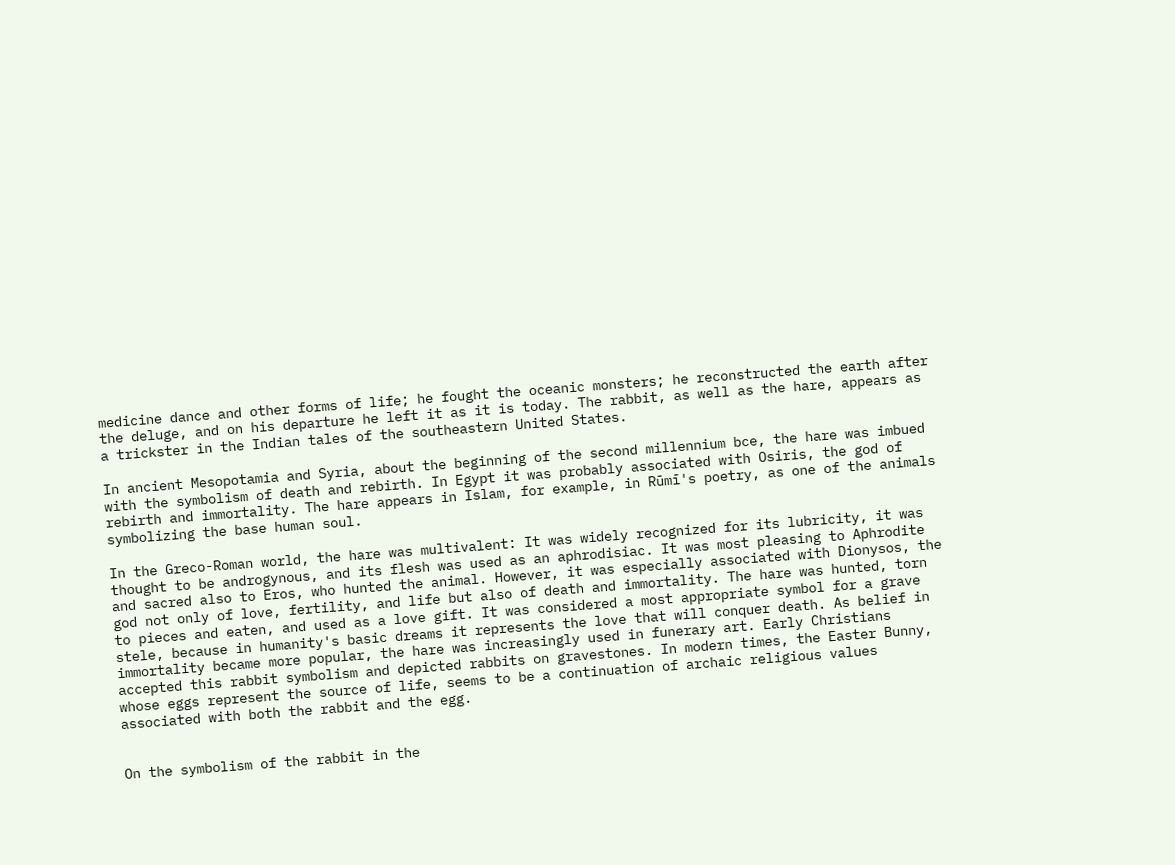medicine dance and other forms of life; he fought the oceanic monsters; he reconstructed the earth after the deluge, and on his departure he left it as it is today. The rabbit, as well as the hare, appears as a trickster in the Indian tales of the southeastern United States.

In ancient Mesopotamia and Syria, about the beginning of the second millennium bce, the hare was imbued with the symbolism of death and rebirth. In Egypt it was probably associated with Osiris, the god of rebirth and immortality. The hare appears in Islam, for example, in Rūmī's poetry, as one of the animals symbolizing the base human soul.

In the Greco-Roman world, the hare was multivalent: It was widely recognized for its lubricity, it was thought to be androgynous, and its flesh was used as an aphrodisiac. It was most pleasing to Aphrodite and sacred also to Eros, who hunted the animal. However, it was especially associated with Dionysos, the god not only of love, fertility, and life but also of death and immortality. The hare was hunted, torn to pieces and eaten, and used as a love gift. It was considered a most appropriate symbol for a grave stele, because in humanity's basic dreams it represents the love that will conquer death. As belief in immortality became more popular, the hare was increasingly used in funerary art. Early Christians accepted this rabbit symbolism and depicted rabbits on gravestones. In modern times, the Easter Bunny, whose eggs represent the source of life, seems to be a continuation of archaic religious values associated with both the rabbit and the egg.


On the symbolism of the rabbit in the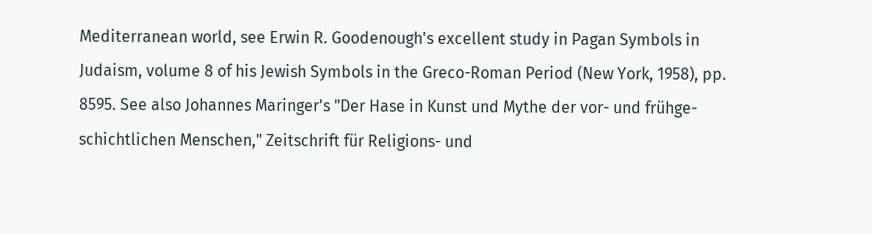Mediterranean world, see Erwin R. Goodenough's excellent study in Pagan Symbols in Judaism, volume 8 of his Jewish Symbols in the Greco-Roman Period (New York, 1958), pp. 8595. See also Johannes Maringer's "Der Hase in Kunst und Mythe der vor- und frühge- schichtlichen Menschen," Zeitschrift für Religions- und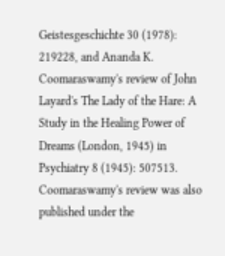Geistesgeschichte 30 (1978): 219228, and Ananda K. Coomaraswamy's review of John Layard's The Lady of the Hare: A Study in the Healing Power of Dreams (London, 1945) in Psychiatry 8 (1945): 507513. Coomaraswamy's review was also published under the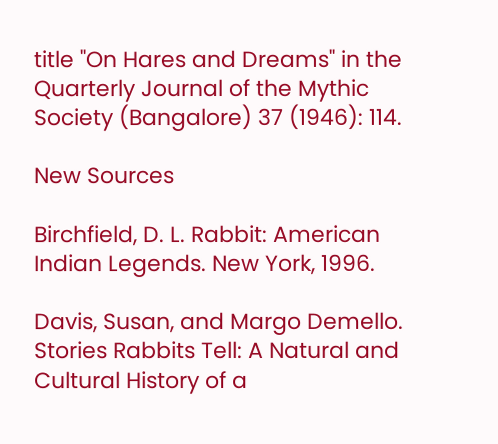title "On Hares and Dreams" in the Quarterly Journal of the Mythic Society (Bangalore) 37 (1946): 114.

New Sources

Birchfield, D. L. Rabbit: American Indian Legends. New York, 1996.

Davis, Susan, and Margo Demello. Stories Rabbits Tell: A Natural and Cultural History of a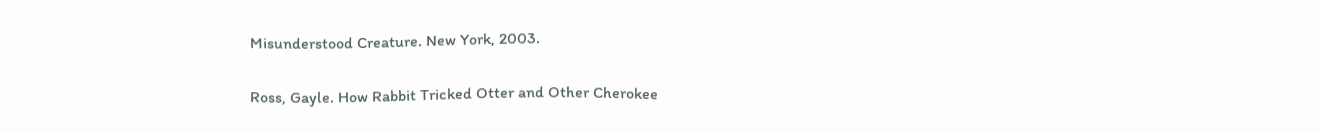Misunderstood Creature. New York, 2003.

Ross, Gayle. How Rabbit Tricked Otter and Other Cherokee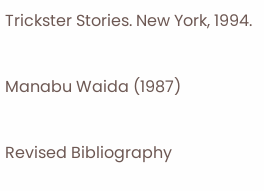Trickster Stories. New York, 1994.

Manabu Waida (1987)

Revised Bibliography